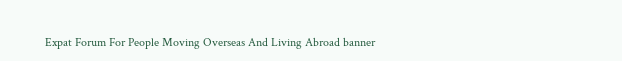Expat Forum For People Moving Overseas And Living Abroad banner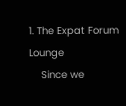1. The Expat Forum Lounge
    Since we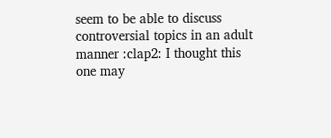seem to be able to discuss controversial topics in an adult manner :clap2: I thought this one may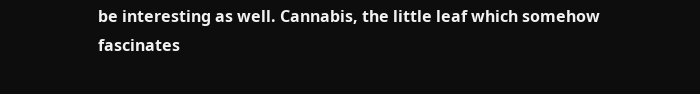be interesting as well. Cannabis, the little leaf which somehow fascinates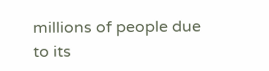millions of people due to its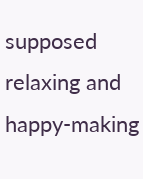supposed relaxing and happy-making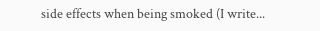side effects when being smoked (I write...